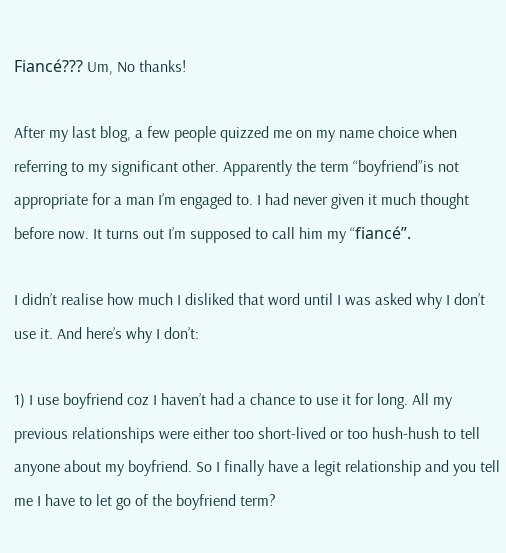Fiancé??? Um, No thanks!

After my last blog, a few people quizzed me on my name choice when referring to my significant other. Apparently the term “boyfriend”is not appropriate for a man I’m engaged to. I had never given it much thought before now. It turns out I’m supposed to call him my “fiancé”.

I didn’t realise how much I disliked that word until I was asked why I don’t use it. And here’s why I don’t:

1) I use boyfriend coz I haven’t had a chance to use it for long. All my previous relationships were either too short-lived or too hush-hush to tell anyone about my boyfriend. So I finally have a legit relationship and you tell me I have to let go of the boyfriend term?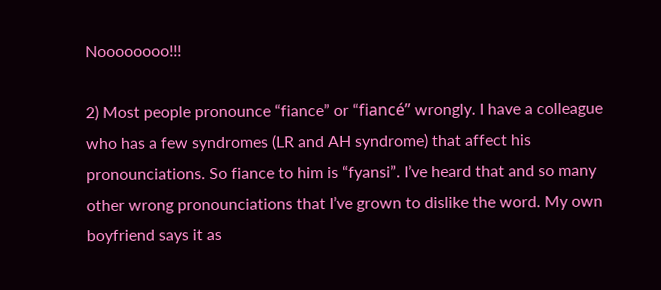Noooooooo!!!

2) Most people pronounce “fiance” or “fiancé” wrongly. I have a colleague who has a few syndromes (LR and AH syndrome) that affect his pronounciations. So fiance to him is “fyansi”. I’ve heard that and so many other wrong pronounciations that I’ve grown to dislike the word. My own boyfriend says it as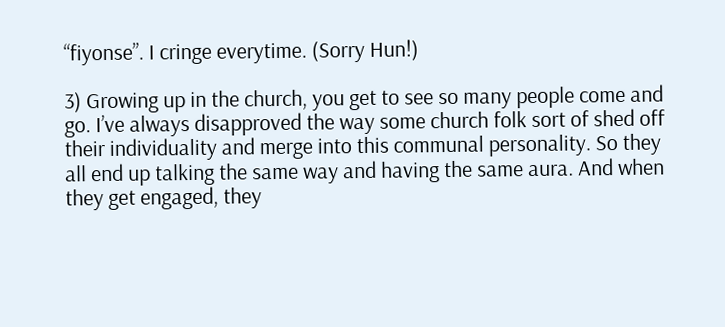“fiyonse”. I cringe everytime. (Sorry Hun!)

3) Growing up in the church, you get to see so many people come and go. I’ve always disapproved the way some church folk sort of shed off their individuality and merge into this communal personality. So they all end up talking the same way and having the same aura. And when they get engaged, they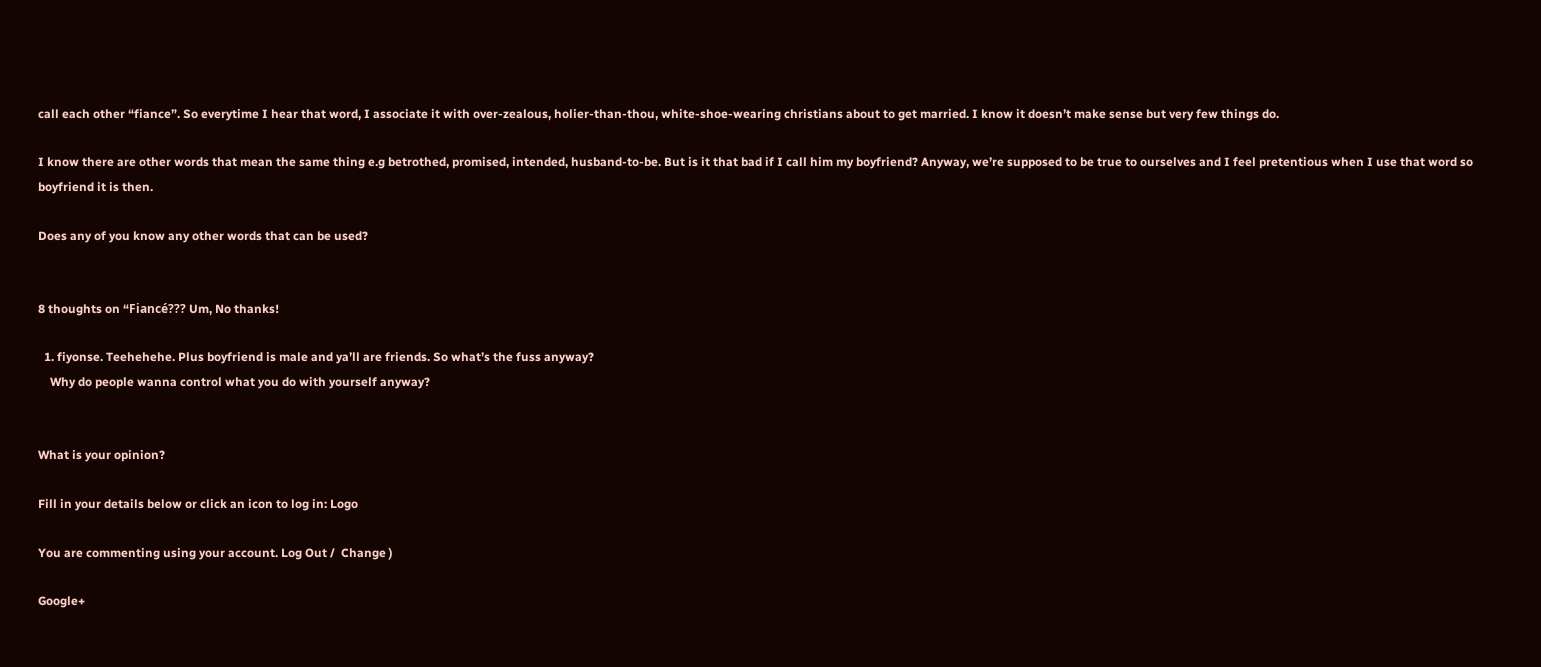call each other “fiance”. So everytime I hear that word, I associate it with over-zealous, holier-than-thou, white-shoe-wearing christians about to get married. I know it doesn’t make sense but very few things do.

I know there are other words that mean the same thing e.g betrothed, promised, intended, husband-to-be. But is it that bad if I call him my boyfriend? Anyway, we’re supposed to be true to ourselves and I feel pretentious when I use that word so boyfriend it is then.

Does any of you know any other words that can be used?


8 thoughts on “Fiancé??? Um, No thanks!

  1. fiyonse. Teehehehe. Plus boyfriend is male and ya’ll are friends. So what’s the fuss anyway?
    Why do people wanna control what you do with yourself anyway?


What is your opinion?

Fill in your details below or click an icon to log in: Logo

You are commenting using your account. Log Out /  Change )

Google+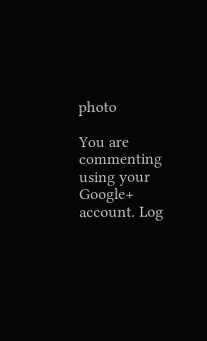photo

You are commenting using your Google+ account. Log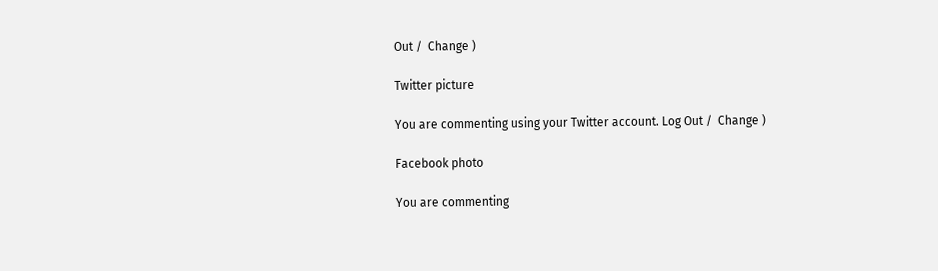Out /  Change )

Twitter picture

You are commenting using your Twitter account. Log Out /  Change )

Facebook photo

You are commenting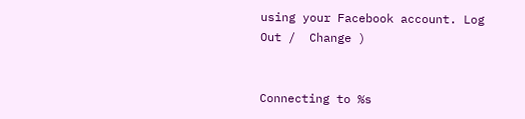using your Facebook account. Log Out /  Change )


Connecting to %s